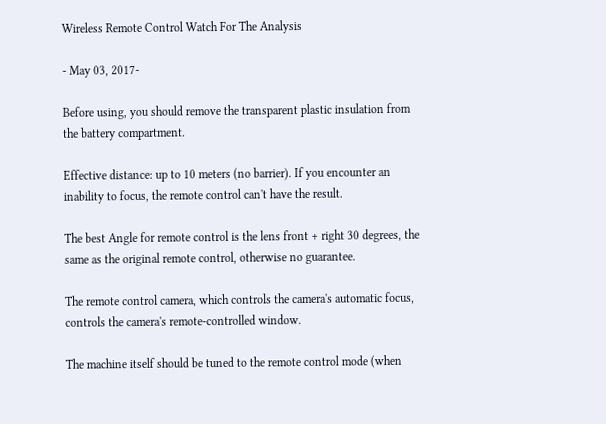Wireless Remote Control Watch For The Analysis

- May 03, 2017-

Before using, you should remove the transparent plastic insulation from the battery compartment.

Effective distance: up to 10 meters (no barrier). If you encounter an inability to focus, the remote control can't have the result.

The best Angle for remote control is the lens front + right 30 degrees, the same as the original remote control, otherwise no guarantee.

The remote control camera, which controls the camera's automatic focus, controls the camera's remote-controlled window.

The machine itself should be tuned to the remote control mode (when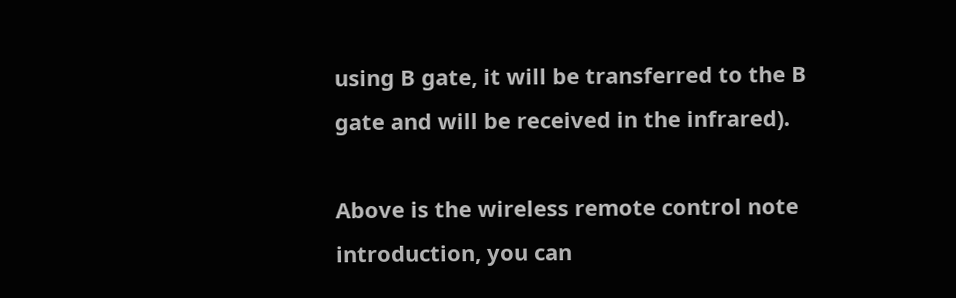using B gate, it will be transferred to the B gate and will be received in the infrared).

Above is the wireless remote control note introduction, you can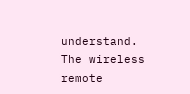understand. The wireless remote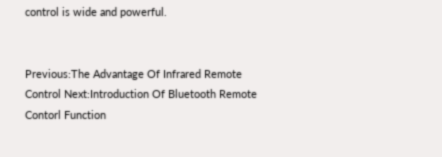control is wide and powerful.


Previous:The Advantage Of Infrared Remote Control Next:Introduction Of Bluetooth Remote Contorl Function